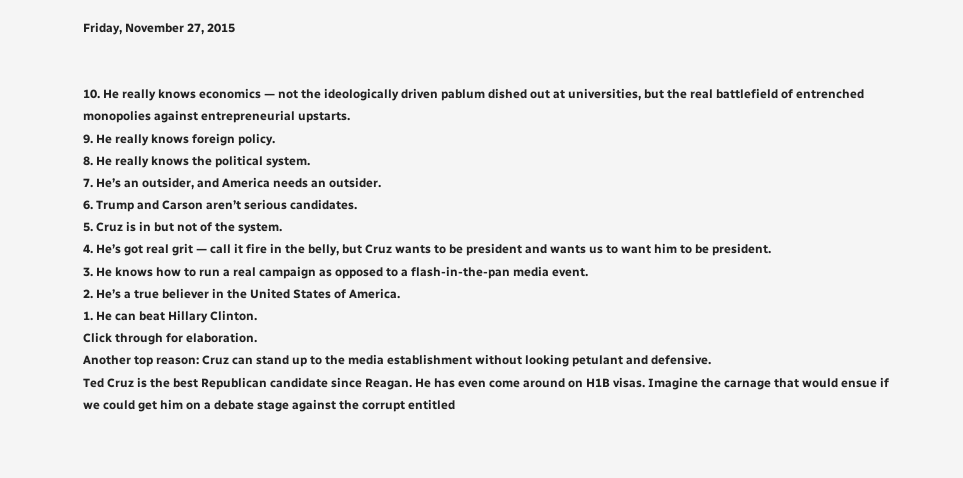Friday, November 27, 2015


10. He really knows economics — not the ideologically driven pablum dished out at universities, but the real battlefield of entrenched monopolies against entrepreneurial upstarts.
9. He really knows foreign policy.
8. He really knows the political system.
7. He’s an outsider, and America needs an outsider.
6. Trump and Carson aren’t serious candidates.
5. Cruz is in but not of the system.
4. He’s got real grit — call it fire in the belly, but Cruz wants to be president and wants us to want him to be president.
3. He knows how to run a real campaign as opposed to a flash-in-the-pan media event.
2. He’s a true believer in the United States of America.
1. He can beat Hillary Clinton.
Click through for elaboration.
Another top reason: Cruz can stand up to the media establishment without looking petulant and defensive.
Ted Cruz is the best Republican candidate since Reagan. He has even come around on H1B visas. Imagine the carnage that would ensue if we could get him on a debate stage against the corrupt entitled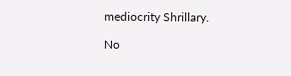mediocrity Shrillary.

No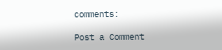comments:

Post a Comment